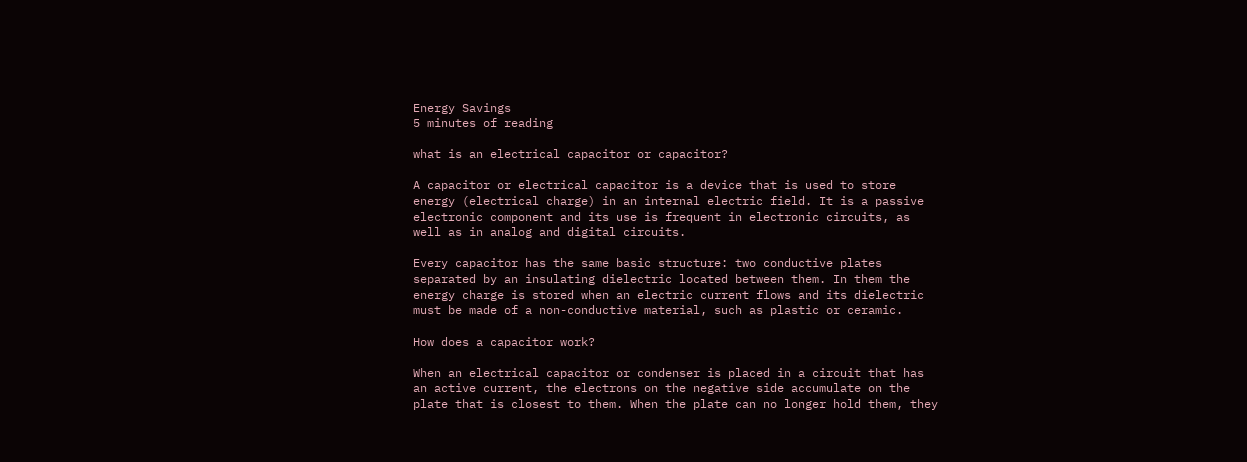Energy Savings
5 minutes of reading

what is an electrical capacitor or capacitor?

A capacitor or electrical capacitor is a device that is used to store energy (electrical charge) in an internal electric field. It is a passive electronic component and its use is frequent in electronic circuits, as well as in analog and digital circuits.

Every capacitor has the same basic structure: two conductive plates separated by an insulating dielectric located between them. In them the energy charge is stored when an electric current flows and its dielectric must be made of a non-conductive material, such as plastic or ceramic.

How does a capacitor work?

When an electrical capacitor or condenser is placed in a circuit that has an active current, the electrons on the negative side accumulate on the plate that is closest to them. When the plate can no longer hold them, they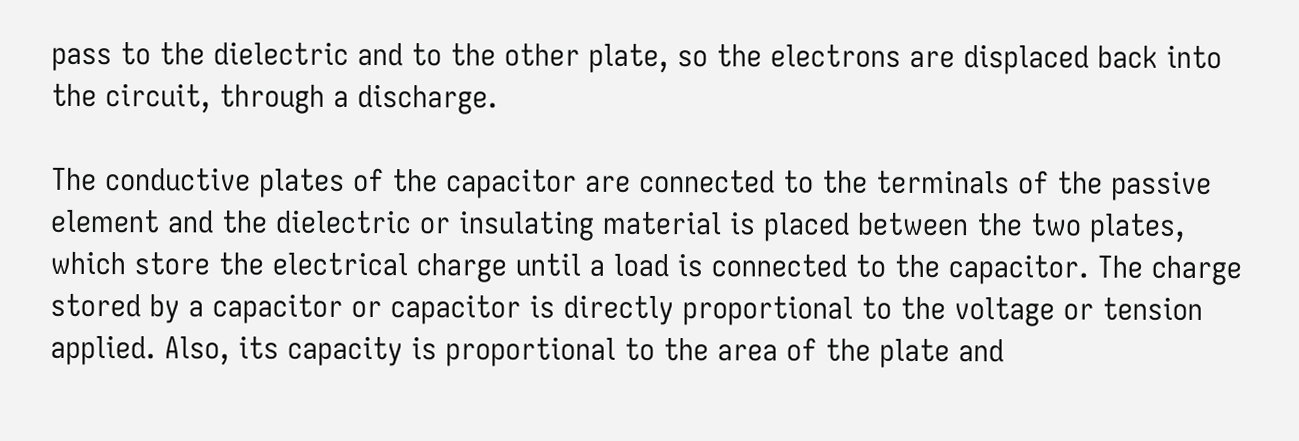pass to the dielectric and to the other plate, so the electrons are displaced back into the circuit, through a discharge.

The conductive plates of the capacitor are connected to the terminals of the passive element and the dielectric or insulating material is placed between the two plates, which store the electrical charge until a load is connected to the capacitor. The charge stored by a capacitor or capacitor is directly proportional to the voltage or tension applied. Also, its capacity is proportional to the area of the plate and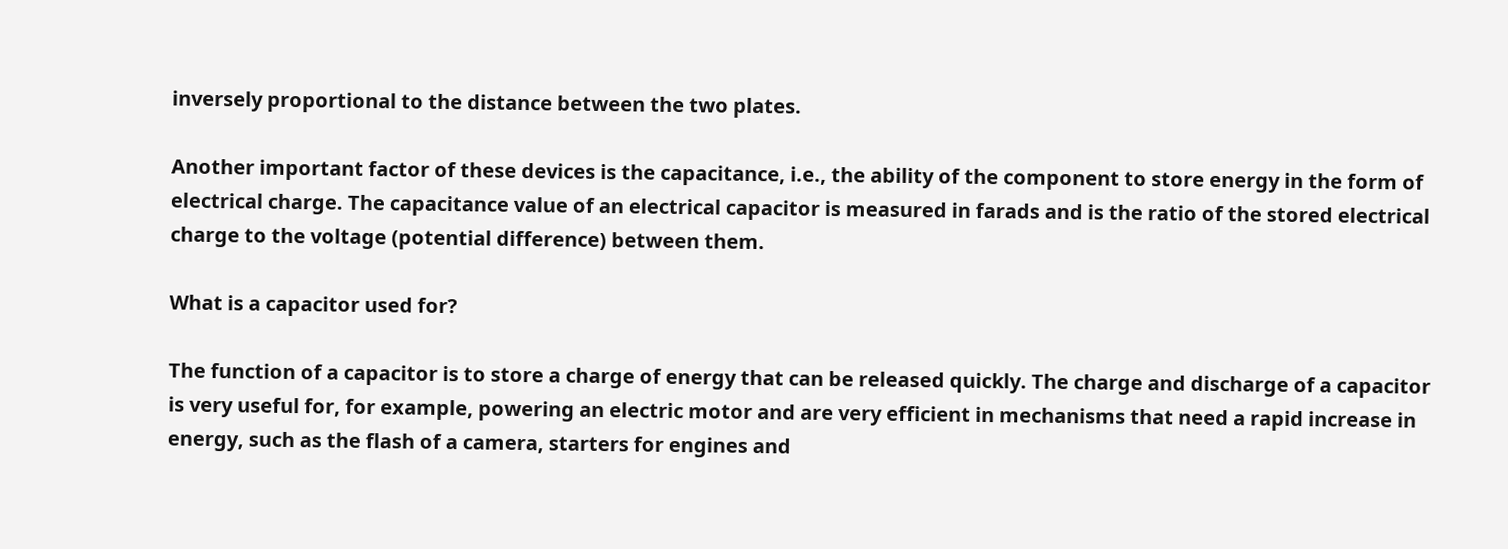inversely proportional to the distance between the two plates.

Another important factor of these devices is the capacitance, i.e., the ability of the component to store energy in the form of electrical charge. The capacitance value of an electrical capacitor is measured in farads and is the ratio of the stored electrical charge to the voltage (potential difference) between them.

What is a capacitor used for?

The function of a capacitor is to store a charge of energy that can be released quickly. The charge and discharge of a capacitor is very useful for, for example, powering an electric motor and are very efficient in mechanisms that need a rapid increase in energy, such as the flash of a camera, starters for engines and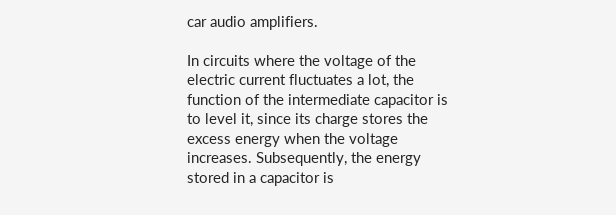car audio amplifiers.

In circuits where the voltage of the electric current fluctuates a lot, the function of the intermediate capacitor is to level it, since its charge stores the excess energy when the voltage increases. Subsequently, the energy stored in a capacitor is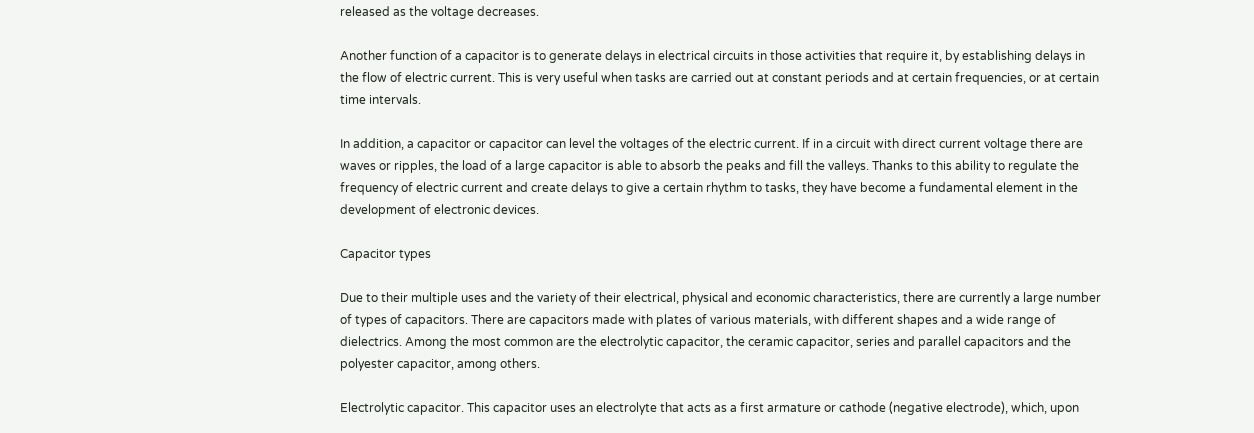released as the voltage decreases.

Another function of a capacitor is to generate delays in electrical circuits in those activities that require it, by establishing delays in the flow of electric current. This is very useful when tasks are carried out at constant periods and at certain frequencies, or at certain time intervals.

In addition, a capacitor or capacitor can level the voltages of the electric current. If in a circuit with direct current voltage there are waves or ripples, the load of a large capacitor is able to absorb the peaks and fill the valleys. Thanks to this ability to regulate the frequency of electric current and create delays to give a certain rhythm to tasks, they have become a fundamental element in the development of electronic devices.

Capacitor types

Due to their multiple uses and the variety of their electrical, physical and economic characteristics, there are currently a large number of types of capacitors. There are capacitors made with plates of various materials, with different shapes and a wide range of dielectrics. Among the most common are the electrolytic capacitor, the ceramic capacitor, series and parallel capacitors and the polyester capacitor, among others.

Electrolytic capacitor. This capacitor uses an electrolyte that acts as a first armature or cathode (negative electrode), which, upon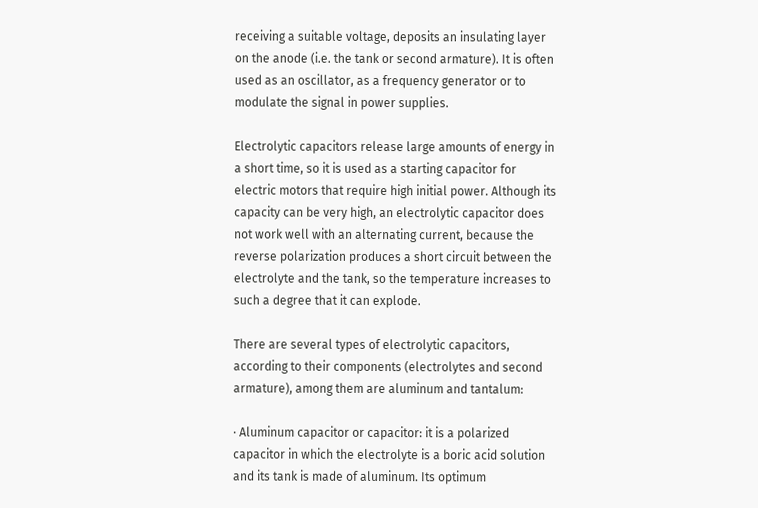receiving a suitable voltage, deposits an insulating layer on the anode (i.e. the tank or second armature). It is often used as an oscillator, as a frequency generator or to modulate the signal in power supplies.

Electrolytic capacitors release large amounts of energy in a short time, so it is used as a starting capacitor for electric motors that require high initial power. Although its capacity can be very high, an electrolytic capacitor does not work well with an alternating current, because the reverse polarization produces a short circuit between the electrolyte and the tank, so the temperature increases to such a degree that it can explode.

There are several types of electrolytic capacitors, according to their components (electrolytes and second armature), among them are aluminum and tantalum:

· Aluminum capacitor or capacitor: it is a polarized capacitor in which the electrolyte is a boric acid solution and its tank is made of aluminum. Its optimum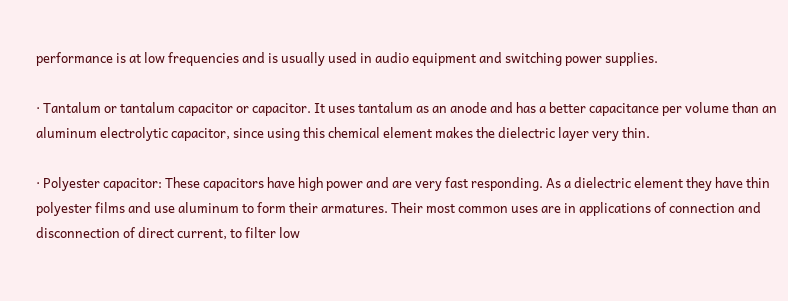performance is at low frequencies and is usually used in audio equipment and switching power supplies.

· Tantalum or tantalum capacitor or capacitor. It uses tantalum as an anode and has a better capacitance per volume than an aluminum electrolytic capacitor, since using this chemical element makes the dielectric layer very thin.

· Polyester capacitor: These capacitors have high power and are very fast responding. As a dielectric element they have thin polyester films and use aluminum to form their armatures. Their most common uses are in applications of connection and disconnection of direct current, to filter low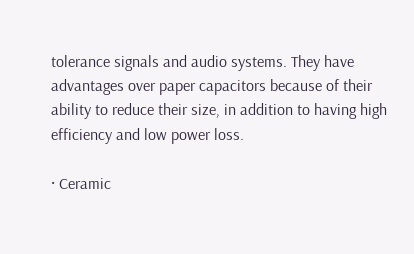tolerance signals and audio systems. They have advantages over paper capacitors because of their ability to reduce their size, in addition to having high efficiency and low power loss.

· Ceramic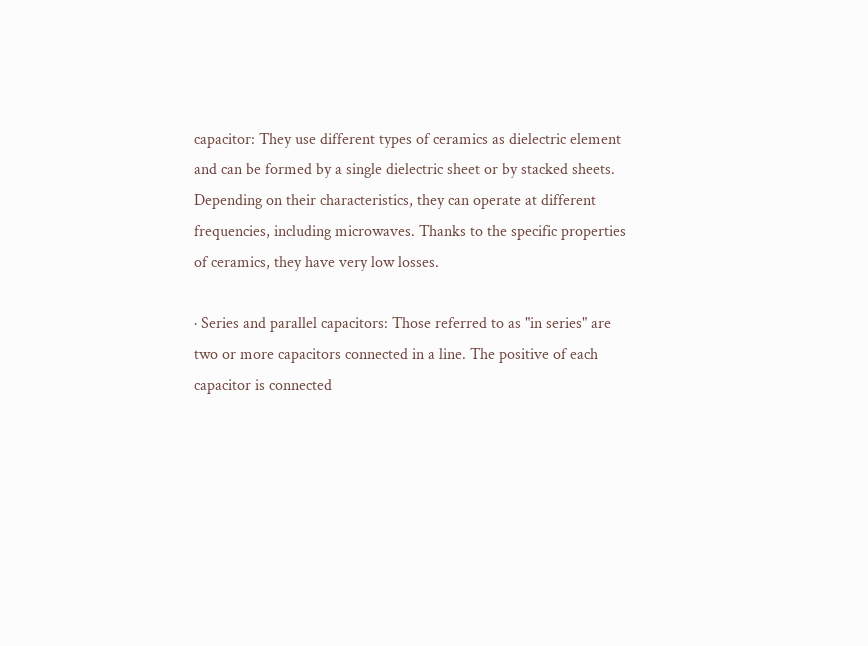capacitor: They use different types of ceramics as dielectric element and can be formed by a single dielectric sheet or by stacked sheets. Depending on their characteristics, they can operate at different frequencies, including microwaves. Thanks to the specific properties of ceramics, they have very low losses.

· Series and parallel capacitors: Those referred to as "in series" are two or more capacitors connected in a line. The positive of each capacitor is connected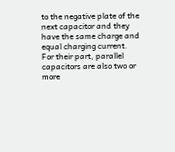to the negative plate of the next capacitor and they have the same charge and equal charging current. For their part, parallel capacitors are also two or more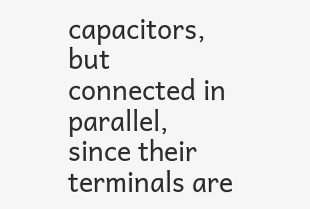capacitors, but connected in parallel, since their terminals are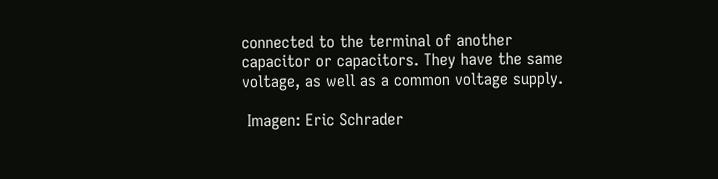connected to the terminal of another capacitor or capacitors. They have the same voltage, as well as a common voltage supply.

 Imagen: Eric Schrader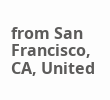from San Francisco, CA, United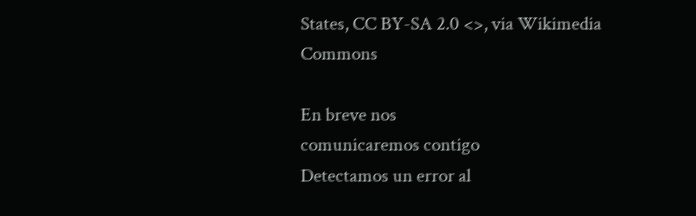States, CC BY-SA 2.0 <>, via Wikimedia Commons

En breve nos
comunicaremos contigo
Detectamos un error al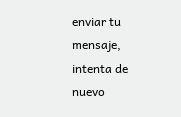enviar tu mensaje, intenta de nuevo